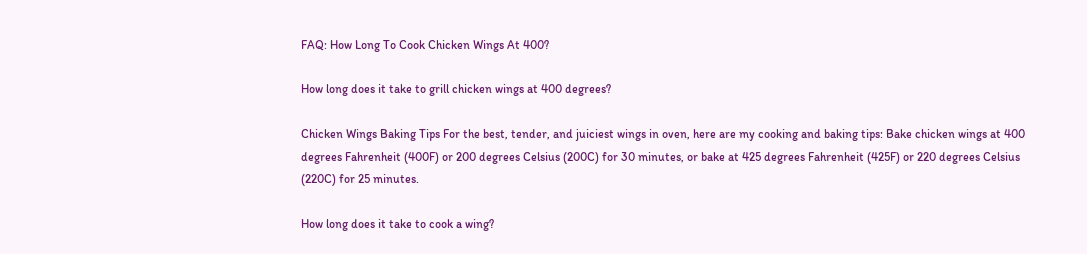FAQ: How Long To Cook Chicken Wings At 400?

How long does it take to grill chicken wings at 400 degrees?

Chicken Wings Baking Tips For the best, tender, and juiciest wings in oven, here are my cooking and baking tips: Bake chicken wings at 400 degrees Fahrenheit (400F) or 200 degrees Celsius (200C) for 30 minutes, or bake at 425 degrees Fahrenheit (425F) or 220 degrees Celsius (220C) for 25 minutes.

How long does it take to cook a wing?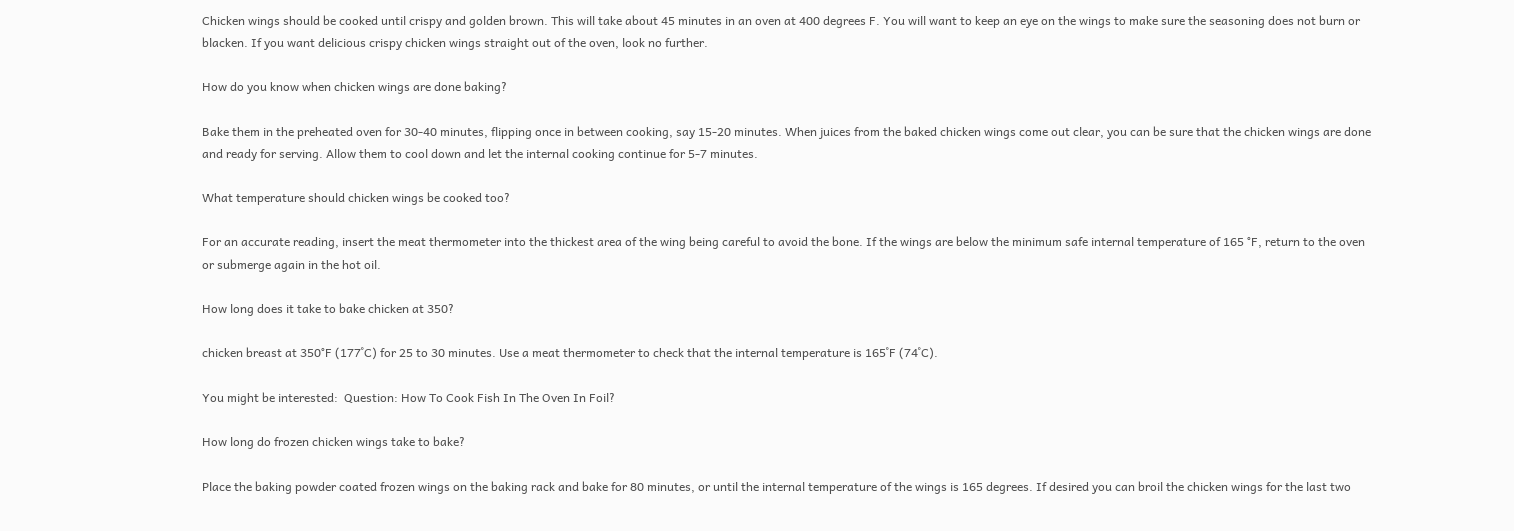Chicken wings should be cooked until crispy and golden brown. This will take about 45 minutes in an oven at 400 degrees F. You will want to keep an eye on the wings to make sure the seasoning does not burn or blacken. If you want delicious crispy chicken wings straight out of the oven, look no further.

How do you know when chicken wings are done baking?

Bake them in the preheated oven for 30-40 minutes, flipping once in between cooking, say 15-20 minutes. When juices from the baked chicken wings come out clear, you can be sure that the chicken wings are done and ready for serving. Allow them to cool down and let the internal cooking continue for 5-7 minutes.

What temperature should chicken wings be cooked too?

For an accurate reading, insert the meat thermometer into the thickest area of the wing being careful to avoid the bone. If the wings are below the minimum safe internal temperature of 165 °F, return to the oven or submerge again in the hot oil.

How long does it take to bake chicken at 350?

chicken breast at 350°F (177˚C) for 25 to 30 minutes. Use a meat thermometer to check that the internal temperature is 165˚F (74˚C).

You might be interested:  Question: How To Cook Fish In The Oven In Foil?

How long do frozen chicken wings take to bake?

Place the baking powder coated frozen wings on the baking rack and bake for 80 minutes, or until the internal temperature of the wings is 165 degrees. If desired you can broil the chicken wings for the last two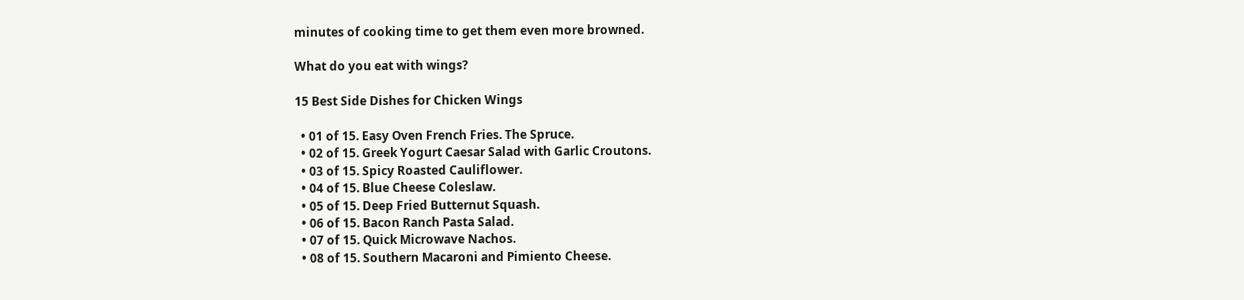minutes of cooking time to get them even more browned.

What do you eat with wings?

15 Best Side Dishes for Chicken Wings

  • 01 of 15. Easy Oven French Fries. The Spruce.
  • 02 of 15. Greek Yogurt Caesar Salad with Garlic Croutons.
  • 03 of 15. Spicy Roasted Cauliflower.
  • 04 of 15. Blue Cheese Coleslaw.
  • 05 of 15. Deep Fried Butternut Squash.
  • 06 of 15. Bacon Ranch Pasta Salad.
  • 07 of 15. Quick Microwave Nachos.
  • 08 of 15. Southern Macaroni and Pimiento Cheese.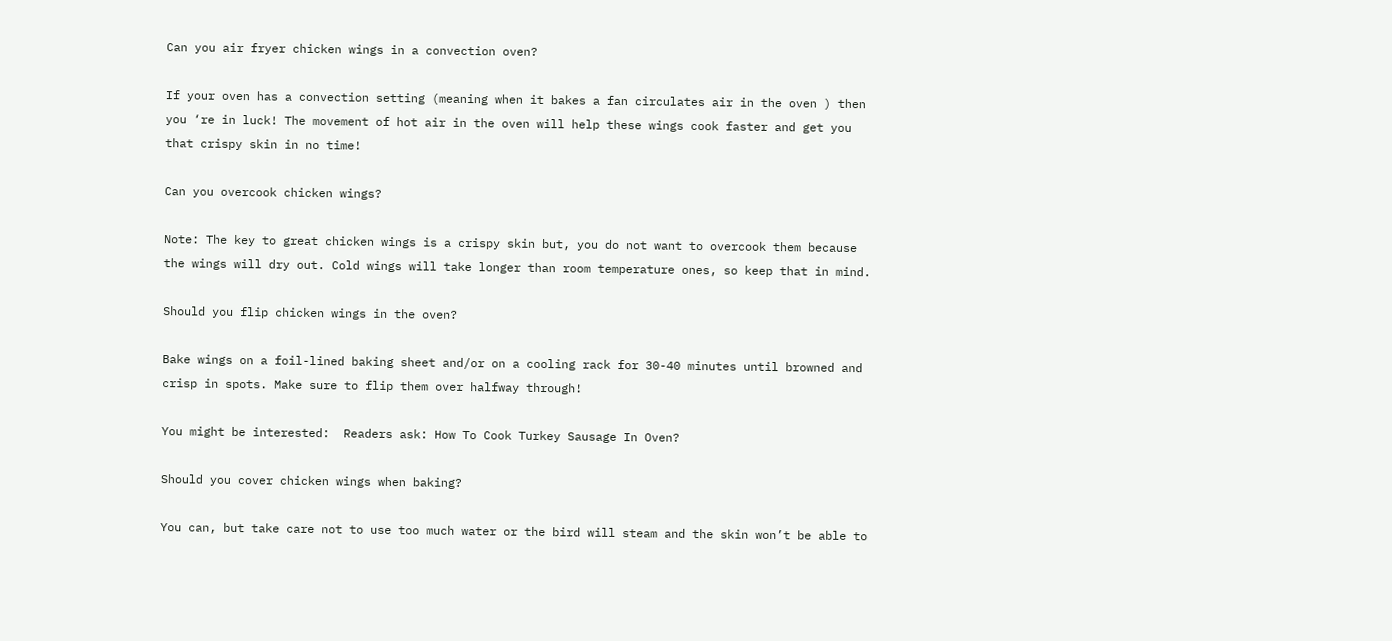Can you air fryer chicken wings in a convection oven?

If your oven has a convection setting (meaning when it bakes a fan circulates air in the oven ) then you ‘re in luck! The movement of hot air in the oven will help these wings cook faster and get you that crispy skin in no time!

Can you overcook chicken wings?

Note: The key to great chicken wings is a crispy skin but, you do not want to overcook them because the wings will dry out. Cold wings will take longer than room temperature ones, so keep that in mind.

Should you flip chicken wings in the oven?

Bake wings on a foil-lined baking sheet and/or on a cooling rack for 30-40 minutes until browned and crisp in spots. Make sure to flip them over halfway through!

You might be interested:  Readers ask: How To Cook Turkey Sausage In Oven?

Should you cover chicken wings when baking?

You can, but take care not to use too much water or the bird will steam and the skin won’t be able to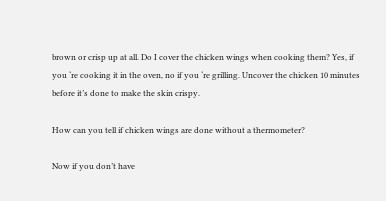brown or crisp up at all. Do I cover the chicken wings when cooking them? Yes, if you ‘re cooking it in the oven, no if you ‘re grilling. Uncover the chicken 10 minutes before it’s done to make the skin crispy.

How can you tell if chicken wings are done without a thermometer?

Now if you don’t have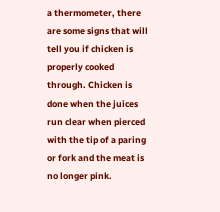a thermometer, there are some signs that will tell you if chicken is properly cooked through. Chicken is done when the juices run clear when pierced with the tip of a paring or fork and the meat is no longer pink.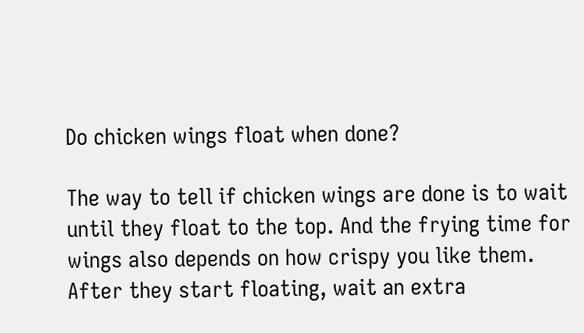Do chicken wings float when done?

The way to tell if chicken wings are done is to wait until they float to the top. And the frying time for wings also depends on how crispy you like them. After they start floating, wait an extra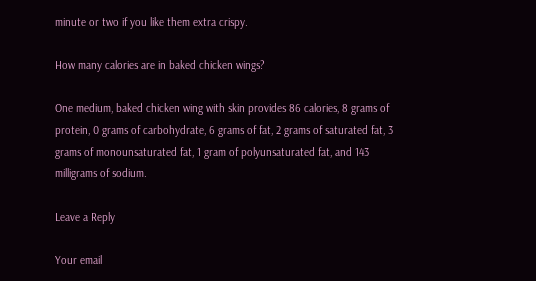minute or two if you like them extra crispy.

How many calories are in baked chicken wings?

One medium, baked chicken wing with skin provides 86 calories, 8 grams of protein, 0 grams of carbohydrate, 6 grams of fat, 2 grams of saturated fat, 3 grams of monounsaturated fat, 1 gram of polyunsaturated fat, and 143 milligrams of sodium.

Leave a Reply

Your email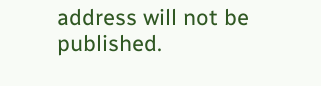address will not be published.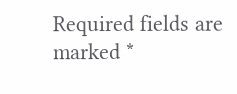Required fields are marked *